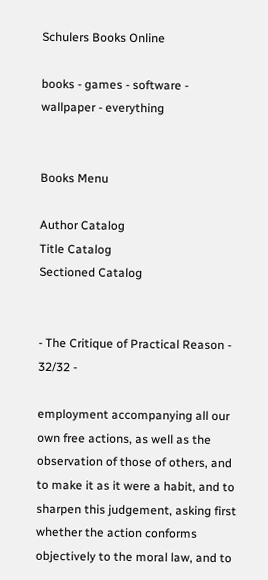Schulers Books Online

books - games - software - wallpaper - everything


Books Menu

Author Catalog
Title Catalog
Sectioned Catalog


- The Critique of Practical Reason - 32/32 -

employment accompanying all our own free actions, as well as the observation of those of others, and to make it as it were a habit, and to sharpen this judgement, asking first whether the action conforms objectively to the moral law, and to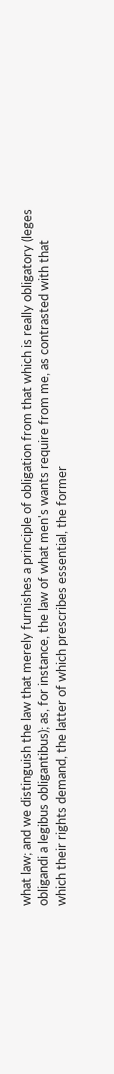what law; and we distinguish the law that merely furnishes a principle of obligation from that which is really obligatory (leges obligandi a legibus obligantibus); as, for instance, the law of what men's wants require from me, as contrasted with that which their rights demand, the latter of which prescribes essential, the former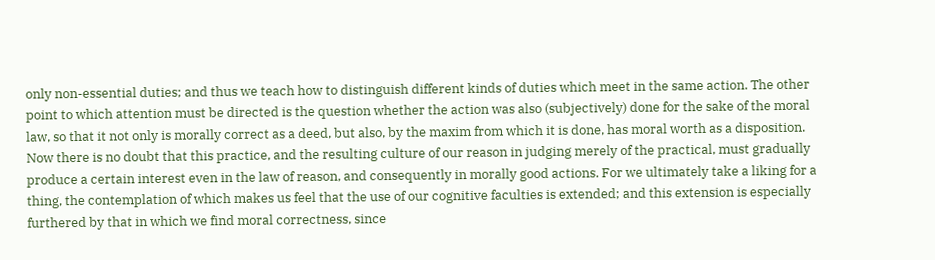only non-essential duties; and thus we teach how to distinguish different kinds of duties which meet in the same action. The other point to which attention must be directed is the question whether the action was also (subjectively) done for the sake of the moral law, so that it not only is morally correct as a deed, but also, by the maxim from which it is done, has moral worth as a disposition. Now there is no doubt that this practice, and the resulting culture of our reason in judging merely of the practical, must gradually produce a certain interest even in the law of reason, and consequently in morally good actions. For we ultimately take a liking for a thing, the contemplation of which makes us feel that the use of our cognitive faculties is extended; and this extension is especially furthered by that in which we find moral correctness, since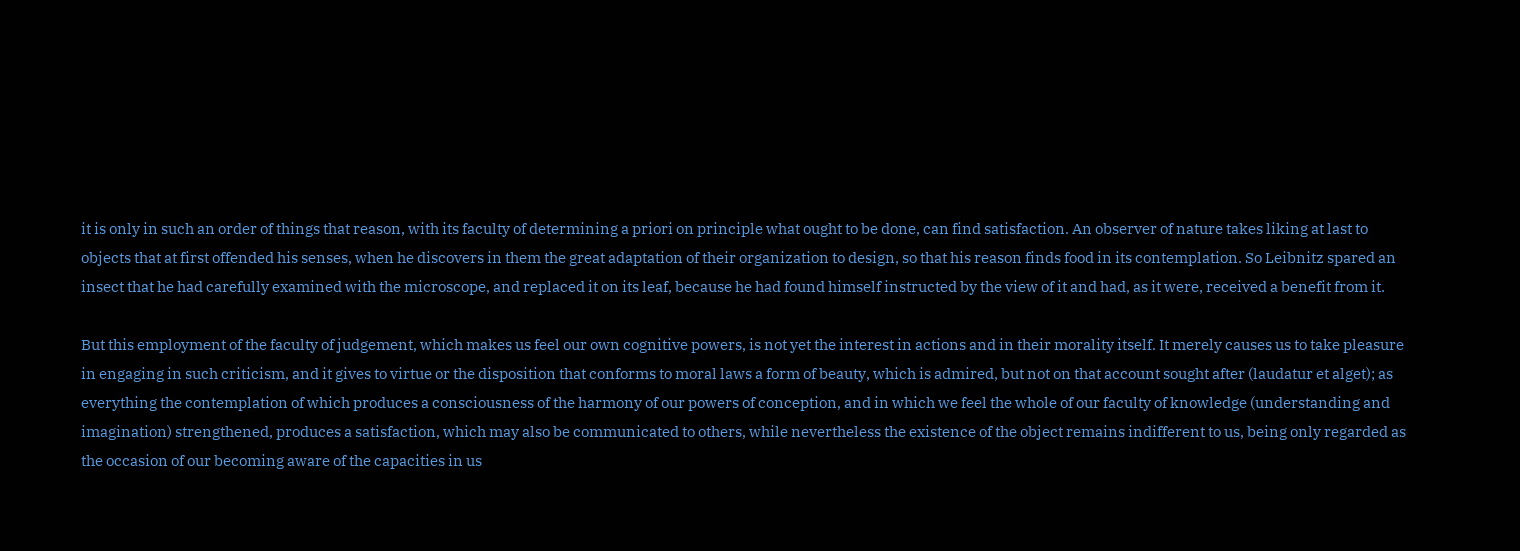it is only in such an order of things that reason, with its faculty of determining a priori on principle what ought to be done, can find satisfaction. An observer of nature takes liking at last to objects that at first offended his senses, when he discovers in them the great adaptation of their organization to design, so that his reason finds food in its contemplation. So Leibnitz spared an insect that he had carefully examined with the microscope, and replaced it on its leaf, because he had found himself instructed by the view of it and had, as it were, received a benefit from it.

But this employment of the faculty of judgement, which makes us feel our own cognitive powers, is not yet the interest in actions and in their morality itself. It merely causes us to take pleasure in engaging in such criticism, and it gives to virtue or the disposition that conforms to moral laws a form of beauty, which is admired, but not on that account sought after (laudatur et alget); as everything the contemplation of which produces a consciousness of the harmony of our powers of conception, and in which we feel the whole of our faculty of knowledge (understanding and imagination) strengthened, produces a satisfaction, which may also be communicated to others, while nevertheless the existence of the object remains indifferent to us, being only regarded as the occasion of our becoming aware of the capacities in us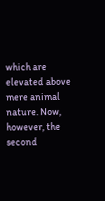which are elevated above mere animal nature. Now, however, the second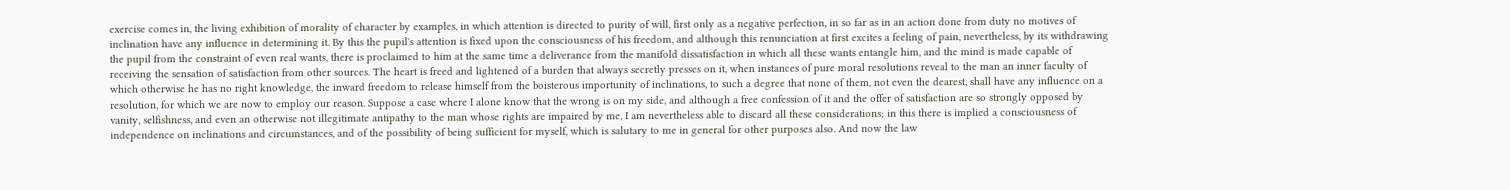exercise comes in, the living exhibition of morality of character by examples, in which attention is directed to purity of will, first only as a negative perfection, in so far as in an action done from duty no motives of inclination have any influence in determining it. By this the pupil's attention is fixed upon the consciousness of his freedom, and although this renunciation at first excites a feeling of pain, nevertheless, by its withdrawing the pupil from the constraint of even real wants, there is proclaimed to him at the same time a deliverance from the manifold dissatisfaction in which all these wants entangle him, and the mind is made capable of receiving the sensation of satisfaction from other sources. The heart is freed and lightened of a burden that always secretly presses on it, when instances of pure moral resolutions reveal to the man an inner faculty of which otherwise he has no right knowledge, the inward freedom to release himself from the boisterous importunity of inclinations, to such a degree that none of them, not even the dearest, shall have any influence on a resolution, for which we are now to employ our reason. Suppose a case where I alone know that the wrong is on my side, and although a free confession of it and the offer of satisfaction are so strongly opposed by vanity, selfishness, and even an otherwise not illegitimate antipathy to the man whose rights are impaired by me, I am nevertheless able to discard all these considerations; in this there is implied a consciousness of independence on inclinations and circumstances, and of the possibility of being sufficient for myself, which is salutary to me in general for other purposes also. And now the law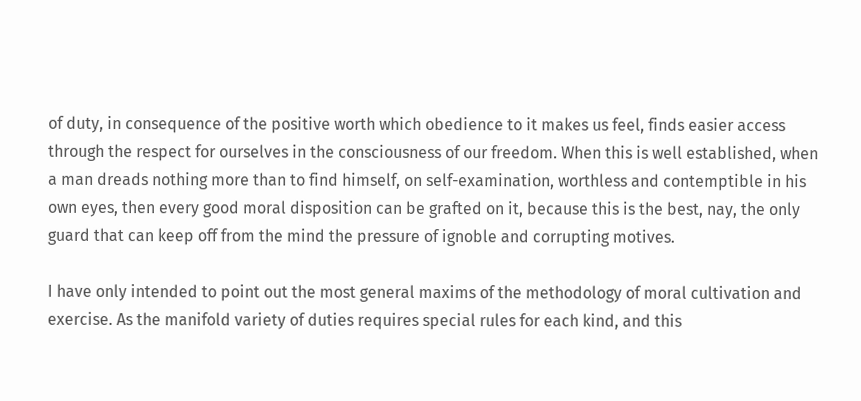of duty, in consequence of the positive worth which obedience to it makes us feel, finds easier access through the respect for ourselves in the consciousness of our freedom. When this is well established, when a man dreads nothing more than to find himself, on self-examination, worthless and contemptible in his own eyes, then every good moral disposition can be grafted on it, because this is the best, nay, the only guard that can keep off from the mind the pressure of ignoble and corrupting motives.

I have only intended to point out the most general maxims of the methodology of moral cultivation and exercise. As the manifold variety of duties requires special rules for each kind, and this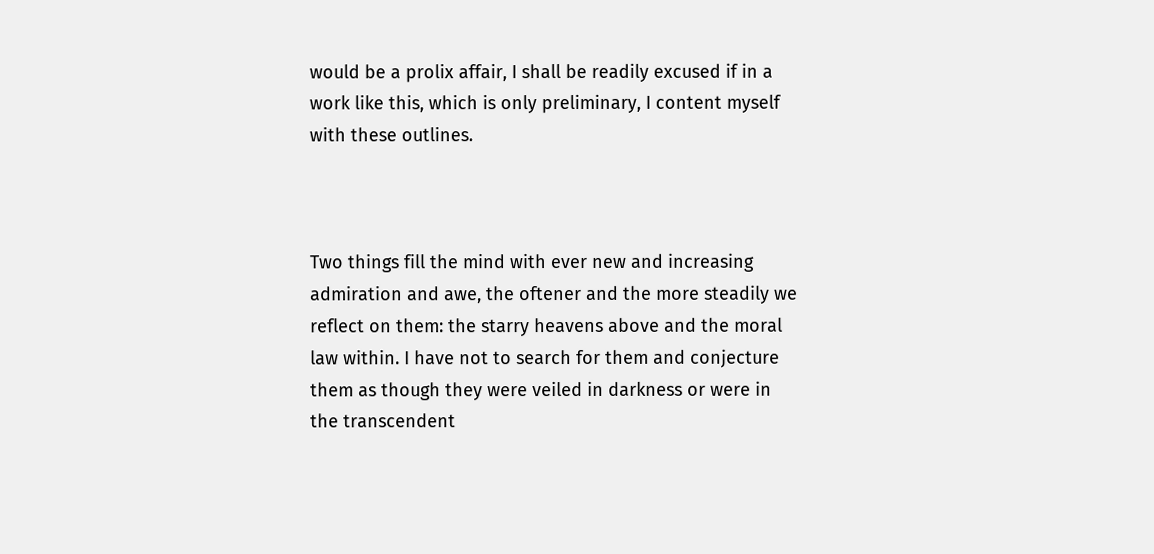would be a prolix affair, I shall be readily excused if in a work like this, which is only preliminary, I content myself with these outlines.



Two things fill the mind with ever new and increasing admiration and awe, the oftener and the more steadily we reflect on them: the starry heavens above and the moral law within. I have not to search for them and conjecture them as though they were veiled in darkness or were in the transcendent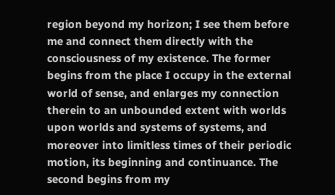region beyond my horizon; I see them before me and connect them directly with the consciousness of my existence. The former begins from the place I occupy in the external world of sense, and enlarges my connection therein to an unbounded extent with worlds upon worlds and systems of systems, and moreover into limitless times of their periodic motion, its beginning and continuance. The second begins from my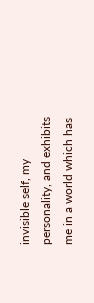invisible self, my personality, and exhibits me in a world which has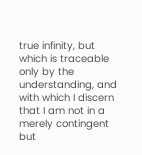true infinity, but which is traceable only by the understanding, and with which I discern that I am not in a merely contingent but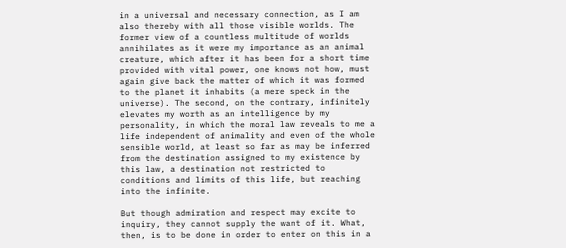in a universal and necessary connection, as I am also thereby with all those visible worlds. The former view of a countless multitude of worlds annihilates as it were my importance as an animal creature, which after it has been for a short time provided with vital power, one knows not how, must again give back the matter of which it was formed to the planet it inhabits (a mere speck in the universe). The second, on the contrary, infinitely elevates my worth as an intelligence by my personality, in which the moral law reveals to me a life independent of animality and even of the whole sensible world, at least so far as may be inferred from the destination assigned to my existence by this law, a destination not restricted to conditions and limits of this life, but reaching into the infinite.

But though admiration and respect may excite to inquiry, they cannot supply the want of it. What, then, is to be done in order to enter on this in a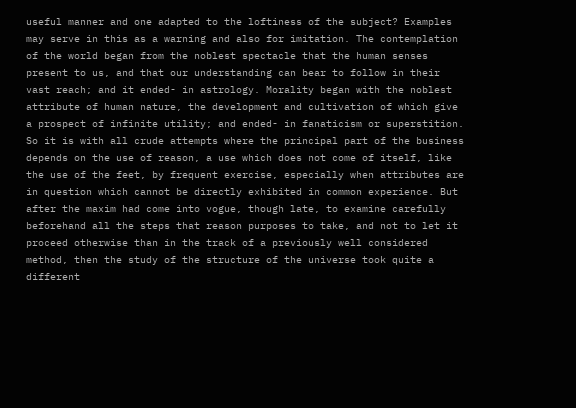useful manner and one adapted to the loftiness of the subject? Examples may serve in this as a warning and also for imitation. The contemplation of the world began from the noblest spectacle that the human senses present to us, and that our understanding can bear to follow in their vast reach; and it ended- in astrology. Morality began with the noblest attribute of human nature, the development and cultivation of which give a prospect of infinite utility; and ended- in fanaticism or superstition. So it is with all crude attempts where the principal part of the business depends on the use of reason, a use which does not come of itself, like the use of the feet, by frequent exercise, especially when attributes are in question which cannot be directly exhibited in common experience. But after the maxim had come into vogue, though late, to examine carefully beforehand all the steps that reason purposes to take, and not to let it proceed otherwise than in the track of a previously well considered method, then the study of the structure of the universe took quite a different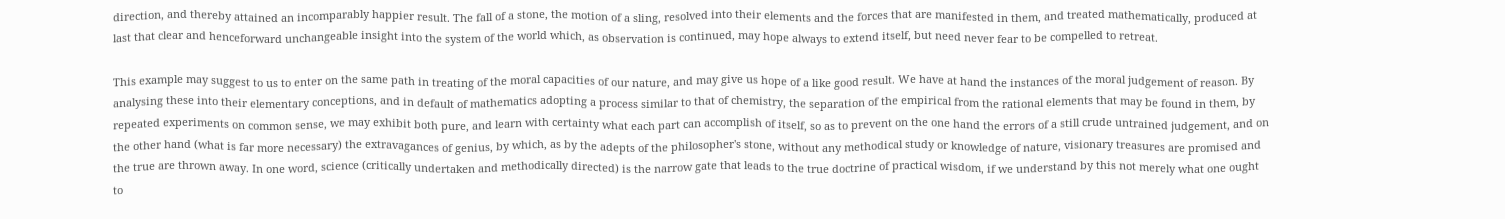direction, and thereby attained an incomparably happier result. The fall of a stone, the motion of a sling, resolved into their elements and the forces that are manifested in them, and treated mathematically, produced at last that clear and henceforward unchangeable insight into the system of the world which, as observation is continued, may hope always to extend itself, but need never fear to be compelled to retreat.

This example may suggest to us to enter on the same path in treating of the moral capacities of our nature, and may give us hope of a like good result. We have at hand the instances of the moral judgement of reason. By analysing these into their elementary conceptions, and in default of mathematics adopting a process similar to that of chemistry, the separation of the empirical from the rational elements that may be found in them, by repeated experiments on common sense, we may exhibit both pure, and learn with certainty what each part can accomplish of itself, so as to prevent on the one hand the errors of a still crude untrained judgement, and on the other hand (what is far more necessary) the extravagances of genius, by which, as by the adepts of the philosopher's stone, without any methodical study or knowledge of nature, visionary treasures are promised and the true are thrown away. In one word, science (critically undertaken and methodically directed) is the narrow gate that leads to the true doctrine of practical wisdom, if we understand by this not merely what one ought to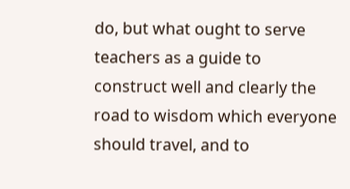do, but what ought to serve teachers as a guide to construct well and clearly the road to wisdom which everyone should travel, and to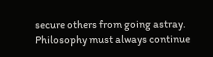secure others from going astray. Philosophy must always continue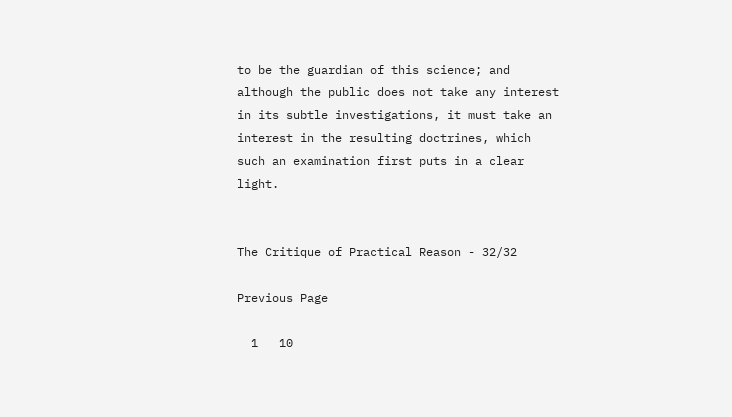to be the guardian of this science; and although the public does not take any interest in its subtle investigations, it must take an interest in the resulting doctrines, which such an examination first puts in a clear light.


The Critique of Practical Reason - 32/32

Previous Page

  1   10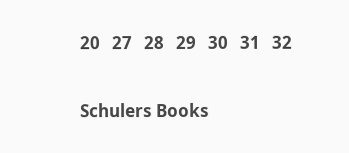20   27   28   29   30   31   32

Schulers Books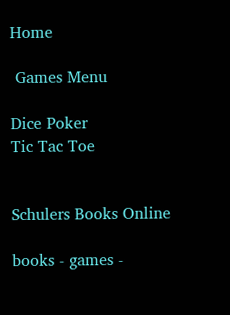Home

 Games Menu

Dice Poker
Tic Tac Toe


Schulers Books Online

books - games -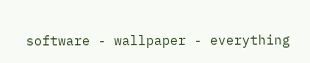software - wallpaper - everything